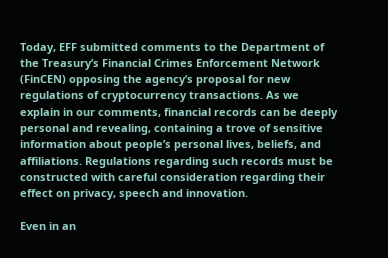Today, EFF submitted comments to the Department of the Treasury’s Financial Crimes Enforcement Network (FinCEN) opposing the agency’s proposal for new regulations of cryptocurrency transactions. As we explain in our comments, financial records can be deeply personal and revealing, containing a trove of sensitive information about people’s personal lives, beliefs, and affiliations. Regulations regarding such records must be constructed with careful consideration regarding their effect on privacy, speech and innovation.

Even in an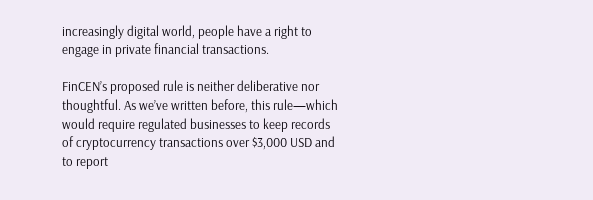increasingly digital world, people have a right to engage in private financial transactions.

FinCEN’s proposed rule is neither deliberative nor thoughtful. As we’ve written before, this rule—which would require regulated businesses to keep records of cryptocurrency transactions over $3,000 USD and to report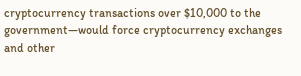cryptocurrency transactions over $10,000 to the government—would force cryptocurrency exchanges and other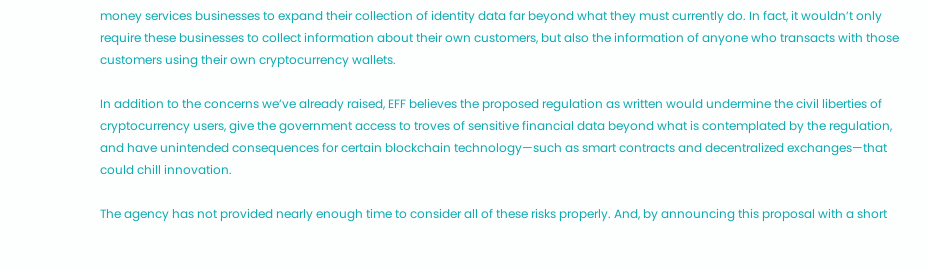money services businesses to expand their collection of identity data far beyond what they must currently do. In fact, it wouldn’t only require these businesses to collect information about their own customers, but also the information of anyone who transacts with those customers using their own cryptocurrency wallets.

In addition to the concerns we’ve already raised, EFF believes the proposed regulation as written would undermine the civil liberties of cryptocurrency users, give the government access to troves of sensitive financial data beyond what is contemplated by the regulation, and have unintended consequences for certain blockchain technology—such as smart contracts and decentralized exchanges—that could chill innovation.

The agency has not provided nearly enough time to consider all of these risks properly. And, by announcing this proposal with a short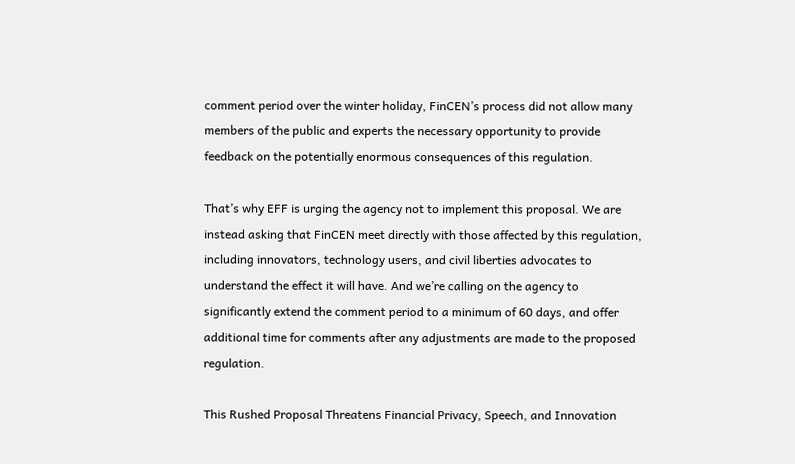comment period over the winter holiday, FinCEN’s process did not allow many members of the public and experts the necessary opportunity to provide feedback on the potentially enormous consequences of this regulation.

That’s why EFF is urging the agency not to implement this proposal. We are instead asking that FinCEN meet directly with those affected by this regulation, including innovators, technology users, and civil liberties advocates to understand the effect it will have. And we’re calling on the agency to significantly extend the comment period to a minimum of 60 days, and offer additional time for comments after any adjustments are made to the proposed regulation.

This Rushed Proposal Threatens Financial Privacy, Speech, and Innovation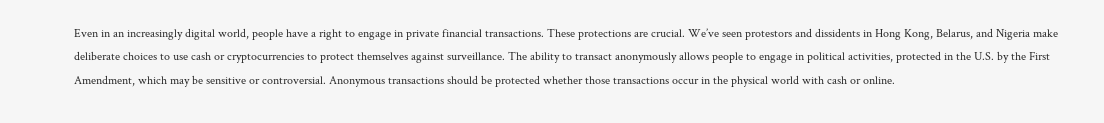Even in an increasingly digital world, people have a right to engage in private financial transactions. These protections are crucial. We’ve seen protestors and dissidents in Hong Kong, Belarus, and Nigeria make deliberate choices to use cash or cryptocurrencies to protect themselves against surveillance. The ability to transact anonymously allows people to engage in political activities, protected in the U.S. by the First Amendment, which may be sensitive or controversial. Anonymous transactions should be protected whether those transactions occur in the physical world with cash or online.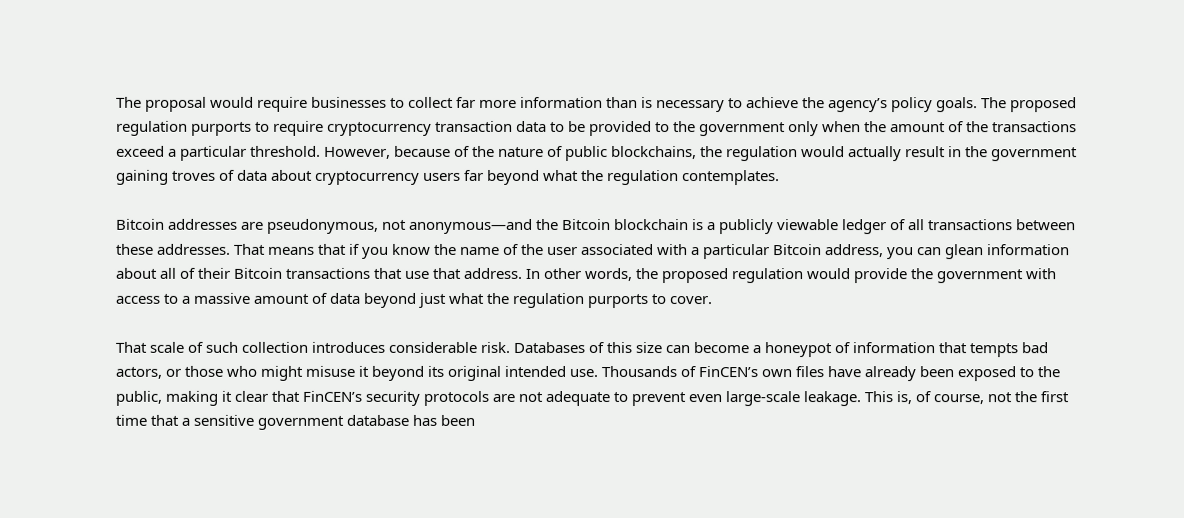The proposal would require businesses to collect far more information than is necessary to achieve the agency’s policy goals. The proposed regulation purports to require cryptocurrency transaction data to be provided to the government only when the amount of the transactions exceed a particular threshold. However, because of the nature of public blockchains, the regulation would actually result in the government gaining troves of data about cryptocurrency users far beyond what the regulation contemplates.

Bitcoin addresses are pseudonymous, not anonymous—and the Bitcoin blockchain is a publicly viewable ledger of all transactions between these addresses. That means that if you know the name of the user associated with a particular Bitcoin address, you can glean information about all of their Bitcoin transactions that use that address. In other words, the proposed regulation would provide the government with access to a massive amount of data beyond just what the regulation purports to cover.

That scale of such collection introduces considerable risk. Databases of this size can become a honeypot of information that tempts bad actors, or those who might misuse it beyond its original intended use. Thousands of FinCEN’s own files have already been exposed to the public, making it clear that FinCEN’s security protocols are not adequate to prevent even large-scale leakage. This is, of course, not the first time that a sensitive government database has been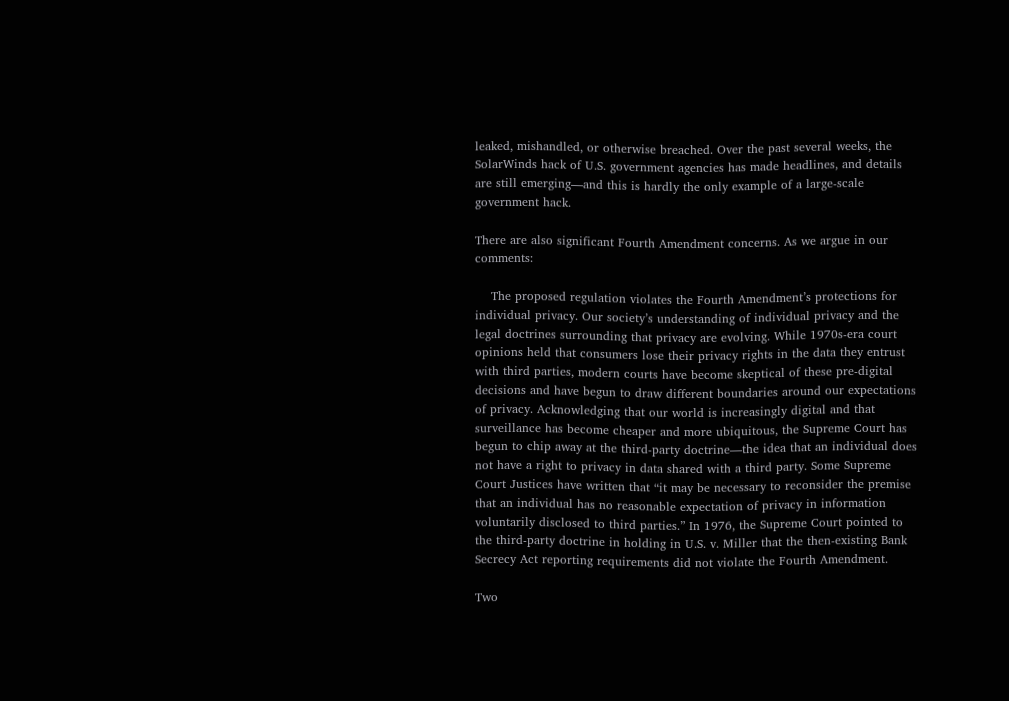leaked, mishandled, or otherwise breached. Over the past several weeks, the SolarWinds hack of U.S. government agencies has made headlines, and details are still emerging—and this is hardly the only example of a large-scale government hack.

There are also significant Fourth Amendment concerns. As we argue in our comments:

    The proposed regulation violates the Fourth Amendment’s protections for individual privacy. Our society’s understanding of individual privacy and the legal doctrines surrounding that privacy are evolving. While 1970s-era court opinions held that consumers lose their privacy rights in the data they entrust with third parties, modern courts have become skeptical of these pre-digital decisions and have begun to draw different boundaries around our expectations of privacy. Acknowledging that our world is increasingly digital and that surveillance has become cheaper and more ubiquitous, the Supreme Court has begun to chip away at the third-party doctrine—the idea that an individual does not have a right to privacy in data shared with a third party. Some Supreme Court Justices have written that “it may be necessary to reconsider the premise that an individual has no reasonable expectation of privacy in information voluntarily disclosed to third parties.” In 1976, the Supreme Court pointed to the third-party doctrine in holding in U.S. v. Miller that the then-existing Bank Secrecy Act reporting requirements did not violate the Fourth Amendment.

Two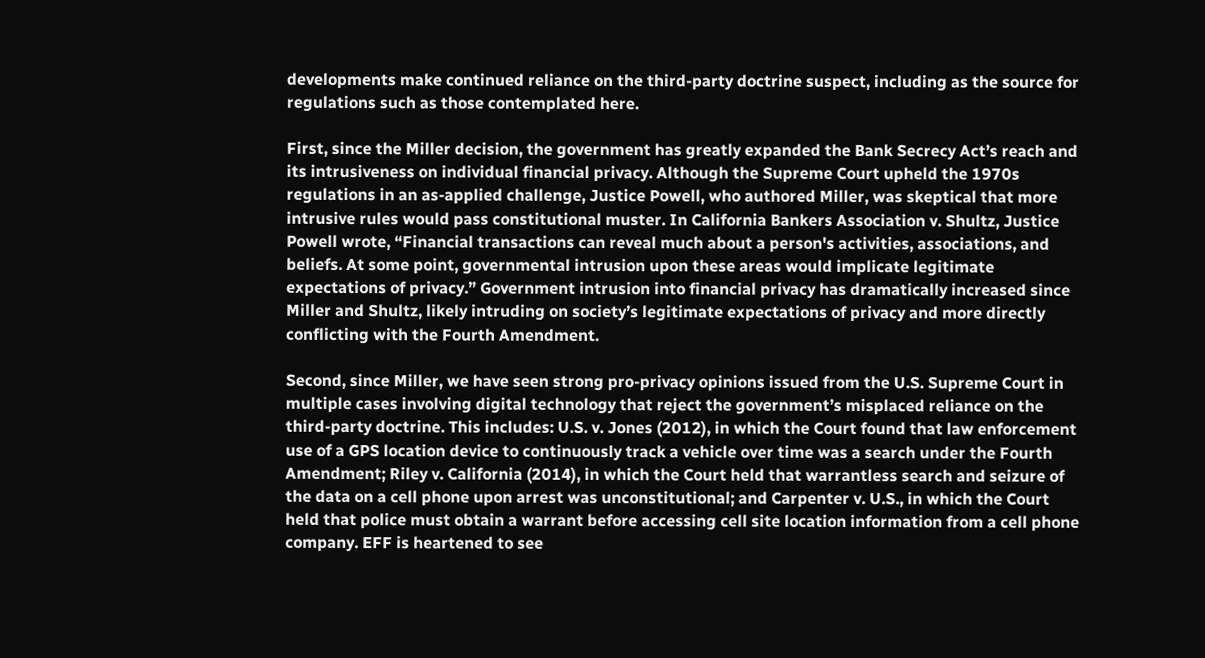developments make continued reliance on the third-party doctrine suspect, including as the source for regulations such as those contemplated here.

First, since the Miller decision, the government has greatly expanded the Bank Secrecy Act’s reach and its intrusiveness on individual financial privacy. Although the Supreme Court upheld the 1970s regulations in an as-applied challenge, Justice Powell, who authored Miller, was skeptical that more intrusive rules would pass constitutional muster. In California Bankers Association v. Shultz, Justice Powell wrote, “Financial transactions can reveal much about a person's activities, associations, and beliefs. At some point, governmental intrusion upon these areas would implicate legitimate expectations of privacy.” Government intrusion into financial privacy has dramatically increased since Miller and Shultz, likely intruding on society’s legitimate expectations of privacy and more directly conflicting with the Fourth Amendment.

Second, since Miller, we have seen strong pro-privacy opinions issued from the U.S. Supreme Court in multiple cases involving digital technology that reject the government’s misplaced reliance on the third-party doctrine. This includes: U.S. v. Jones (2012), in which the Court found that law enforcement use of a GPS location device to continuously track a vehicle over time was a search under the Fourth Amendment; Riley v. California (2014), in which the Court held that warrantless search and seizure of the data on a cell phone upon arrest was unconstitutional; and Carpenter v. U.S., in which the Court held that police must obtain a warrant before accessing cell site location information from a cell phone company. EFF is heartened to see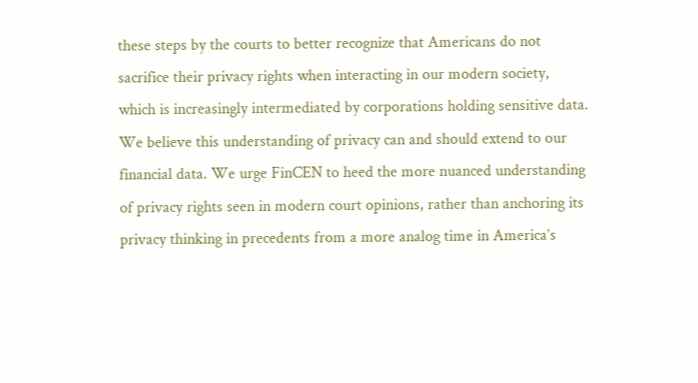these steps by the courts to better recognize that Americans do not sacrifice their privacy rights when interacting in our modern society, which is increasingly intermediated by corporations holding sensitive data. We believe this understanding of privacy can and should extend to our financial data. We urge FinCEN to heed the more nuanced understanding of privacy rights seen in modern court opinions, rather than anchoring its privacy thinking in precedents from a more analog time in America’s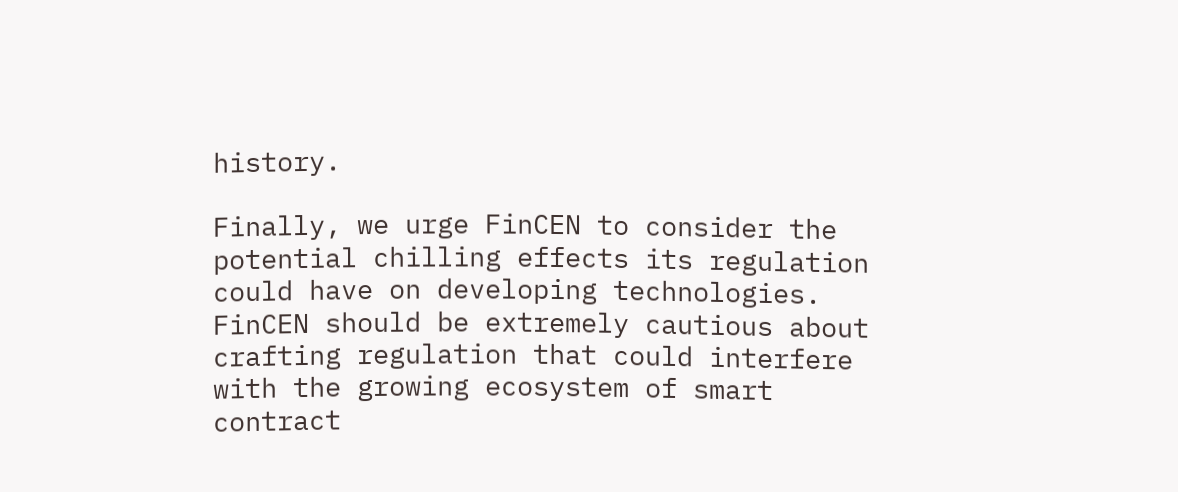history.

Finally, we urge FinCEN to consider the potential chilling effects its regulation could have on developing technologies. FinCEN should be extremely cautious about crafting regulation that could interfere with the growing ecosystem of smart contract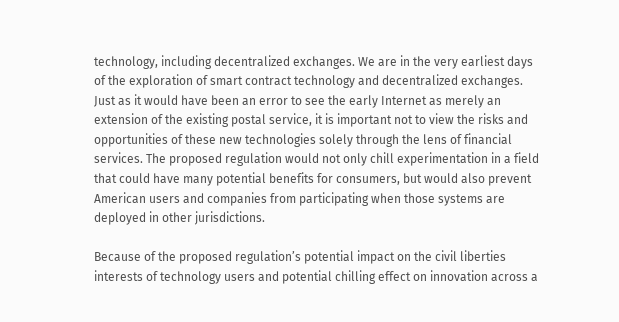technology, including decentralized exchanges. We are in the very earliest days of the exploration of smart contract technology and decentralized exchanges. Just as it would have been an error to see the early Internet as merely an extension of the existing postal service, it is important not to view the risks and opportunities of these new technologies solely through the lens of financial services. The proposed regulation would not only chill experimentation in a field that could have many potential benefits for consumers, but would also prevent American users and companies from participating when those systems are deployed in other jurisdictions.

Because of the proposed regulation’s potential impact on the civil liberties interests of technology users and potential chilling effect on innovation across a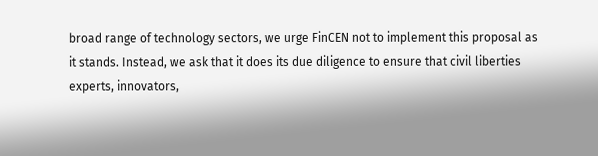broad range of technology sectors, we urge FinCEN not to implement this proposal as it stands. Instead, we ask that it does its due diligence to ensure that civil liberties experts, innovators,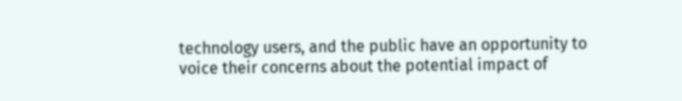technology users, and the public have an opportunity to voice their concerns about the potential impact of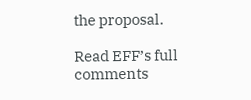the proposal.

Read EFF’s full comments